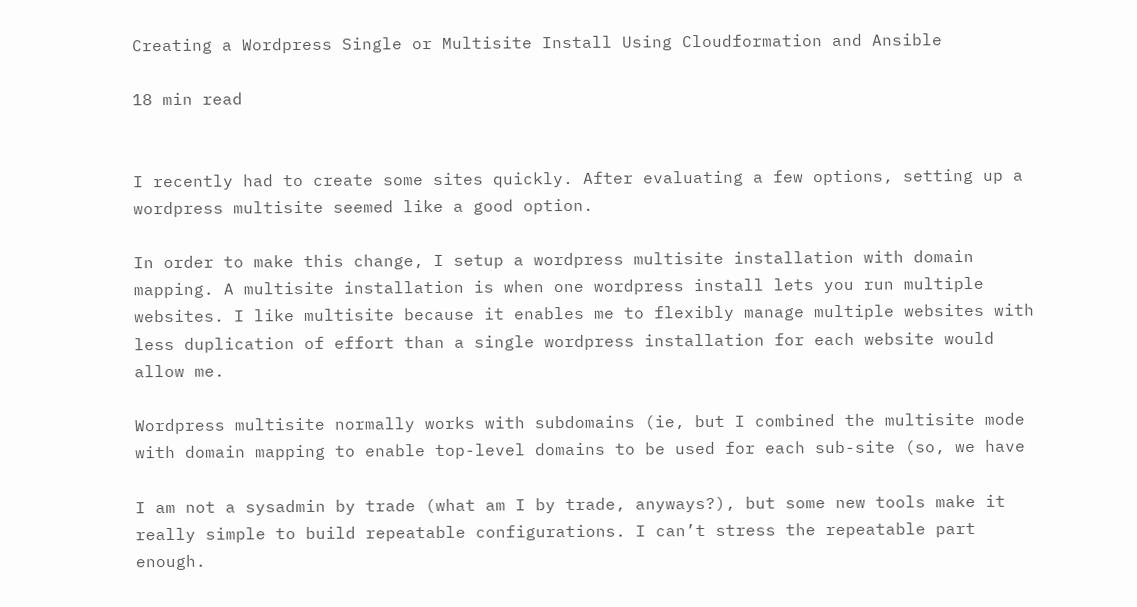Creating a Wordpress Single or Multisite Install Using Cloudformation and Ansible

18 min read


I recently had to create some sites quickly. After evaluating a few options, setting up a wordpress multisite seemed like a good option.

In order to make this change, I setup a wordpress multisite installation with domain mapping. A multisite installation is when one wordpress install lets you run multiple websites. I like multisite because it enables me to flexibly manage multiple websites with less duplication of effort than a single wordpress installation for each website would allow me.

Wordpress multisite normally works with subdomains (ie, but I combined the multisite mode with domain mapping to enable top-level domains to be used for each sub-site (so, we have

I am not a sysadmin by trade (what am I by trade, anyways?), but some new tools make it really simple to build repeatable configurations. I can’t stress the repeatable part enough.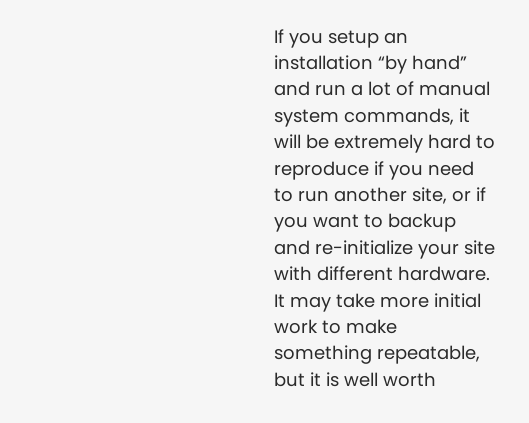If you setup an installation “by hand” and run a lot of manual system commands, it will be extremely hard to reproduce if you need to run another site, or if you want to backup and re-initialize your site with different hardware.  It may take more initial work to make something repeatable, but it is well worth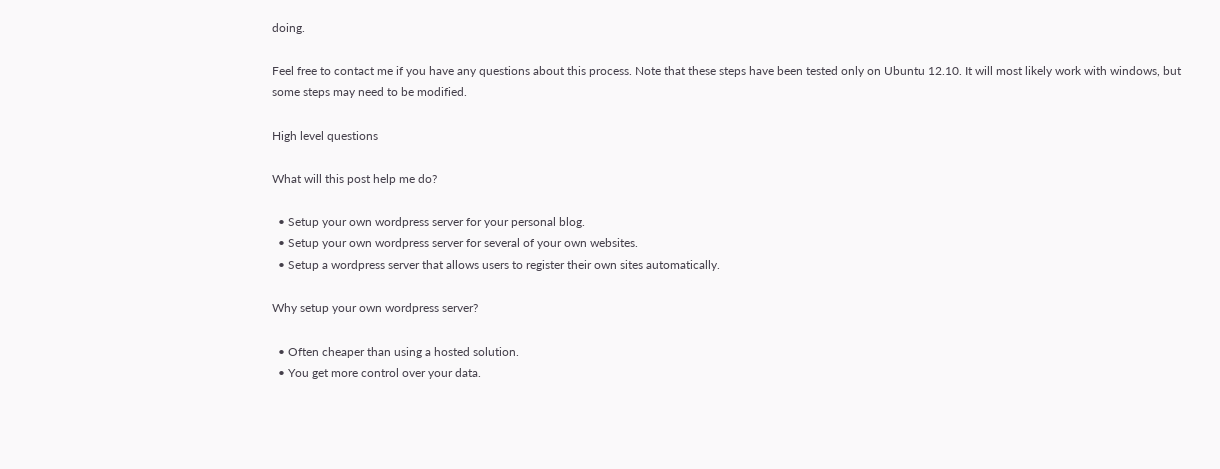doing.

Feel free to contact me if you have any questions about this process. Note that these steps have been tested only on Ubuntu 12.10. It will most likely work with windows, but some steps may need to be modified.

High level questions

What will this post help me do?

  • Setup your own wordpress server for your personal blog.
  • Setup your own wordpress server for several of your own websites.
  • Setup a wordpress server that allows users to register their own sites automatically.

Why setup your own wordpress server?

  • Often cheaper than using a hosted solution.
  • You get more control over your data.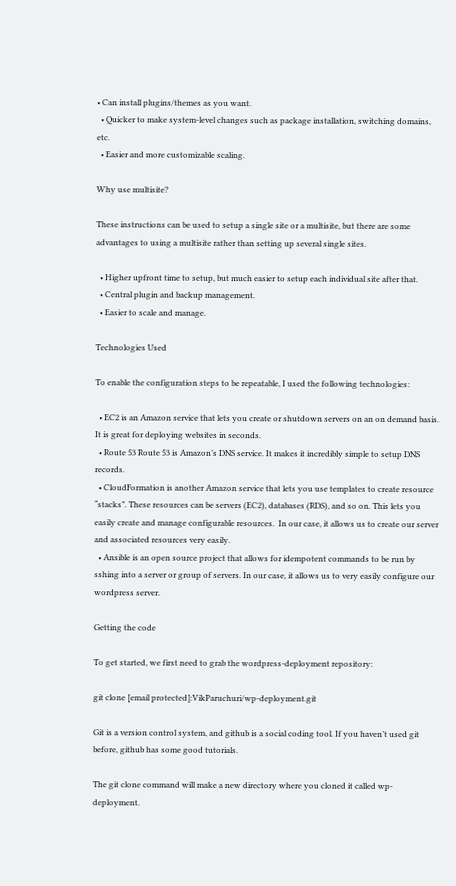• Can install plugins/themes as you want.
  • Quicker to make system-level changes such as package installation, switching domains, etc.
  • Easier and more customizable scaling.

Why use multisite?

These instructions can be used to setup a single site or a multisite, but there are some advantages to using a multisite rather than setting up several single sites.

  • Higher upfront time to setup, but much easier to setup each individual site after that.
  • Central plugin and backup management.
  • Easier to scale and manage.

Technologies Used

To enable the configuration steps to be repeatable, I used the following technologies:

  • EC2 is an Amazon service that lets you create or shutdown servers on an on demand basis. It is great for deploying websites in seconds.
  • Route 53 Route 53 is Amazon’s DNS service. It makes it incredibly simple to setup DNS records.
  • CloudFormation is another Amazon service that lets you use templates to create resource “stacks”. These resources can be servers (EC2), databases (RDS), and so on. This lets you easily create and manage configurable resources.  In our case, it allows us to create our server and associated resources very easily.
  • Ansible is an open source project that allows for idempotent commands to be run by sshing into a server or group of servers. In our case, it allows us to very easily configure our wordpress server.

Getting the code

To get started, we first need to grab the wordpress-deployment repository:

git clone [email protected]:VikParuchuri/wp-deployment.git

Git is a version control system, and github is a social coding tool. If you haven’t used git before, github has some good tutorials.

The git clone command will make a new directory where you cloned it called wp-deployment.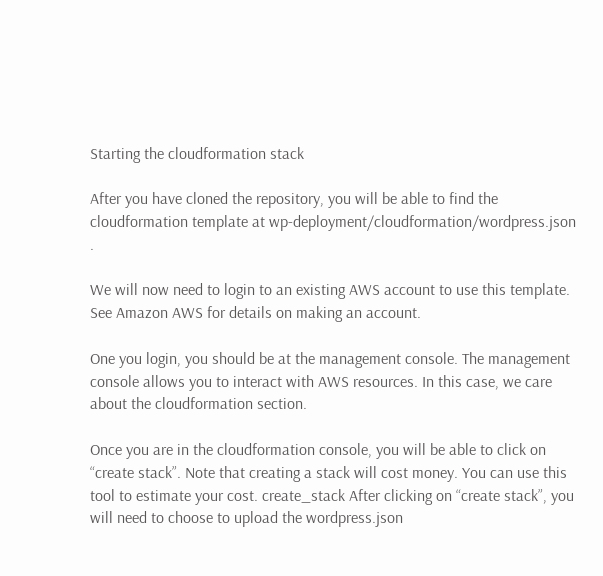Starting the cloudformation stack

After you have cloned the repository, you will be able to find the cloudformation template at wp-deployment/cloudformation/wordpress.json .

We will now need to login to an existing AWS account to use this template. See Amazon AWS for details on making an account.

One you login, you should be at the management console. The management console allows you to interact with AWS resources. In this case, we care about the cloudformation section.

Once you are in the cloudformation console, you will be able to click on “create stack”. Note that creating a stack will cost money. You can use this tool to estimate your cost. create_stack After clicking on “create stack”, you will need to choose to upload the wordpress.json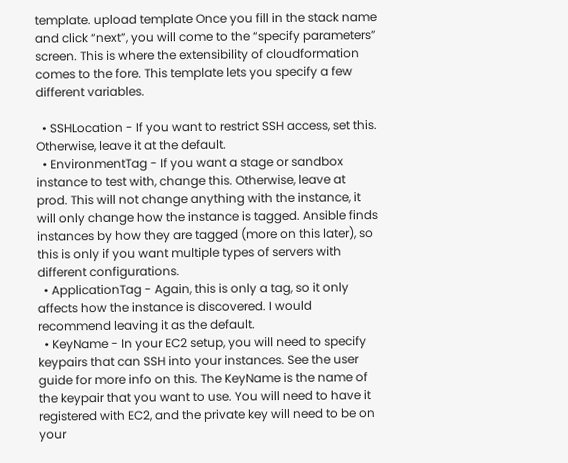template. upload template Once you fill in the stack name and click “next”, you will come to the “specify parameters” screen. This is where the extensibility of cloudformation comes to the fore. This template lets you specify a few different variables.

  • SSHLocation - If you want to restrict SSH access, set this. Otherwise, leave it at the default.
  • EnvironmentTag - If you want a stage or sandbox instance to test with, change this. Otherwise, leave at prod. This will not change anything with the instance, it will only change how the instance is tagged. Ansible finds instances by how they are tagged (more on this later), so this is only if you want multiple types of servers with different configurations.
  • ApplicationTag - Again, this is only a tag, so it only affects how the instance is discovered. I would recommend leaving it as the default.
  • KeyName - In your EC2 setup, you will need to specify keypairs that can SSH into your instances. See the user guide for more info on this. The KeyName is the name of the keypair that you want to use. You will need to have it registered with EC2, and the private key will need to be on your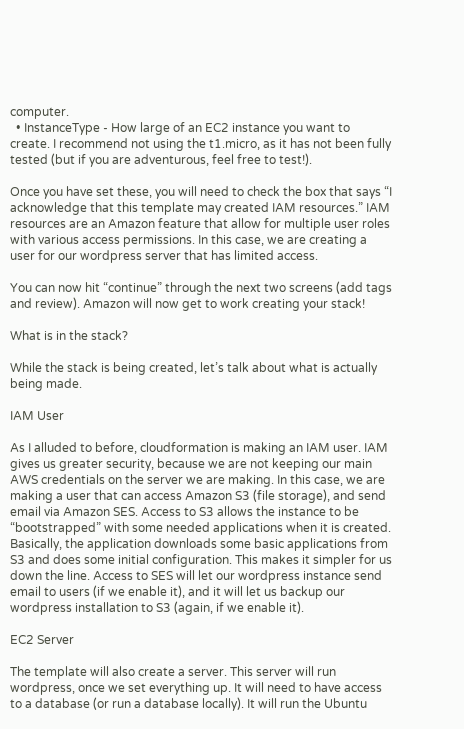computer.
  • InstanceType - How large of an EC2 instance you want to create. I recommend not using the t1.micro, as it has not been fully tested (but if you are adventurous, feel free to test!).

Once you have set these, you will need to check the box that says “I acknowledge that this template may created IAM resources.” IAM resources are an Amazon feature that allow for multiple user roles with various access permissions. In this case, we are creating a user for our wordpress server that has limited access.

You can now hit “continue” through the next two screens (add tags and review). Amazon will now get to work creating your stack!

What is in the stack?

While the stack is being created, let’s talk about what is actually being made.

IAM User

As I alluded to before, cloudformation is making an IAM user. IAM gives us greater security, because we are not keeping our main AWS credentials on the server we are making. In this case, we are making a user that can access Amazon S3 (file storage), and send email via Amazon SES. Access to S3 allows the instance to be “bootstrapped” with some needed applications when it is created. Basically, the application downloads some basic applications from S3 and does some initial configuration. This makes it simpler for us down the line. Access to SES will let our wordpress instance send email to users (if we enable it), and it will let us backup our wordpress installation to S3 (again, if we enable it).

EC2 Server

The template will also create a server. This server will run wordpress, once we set everything up. It will need to have access to a database (or run a database locally). It will run the Ubuntu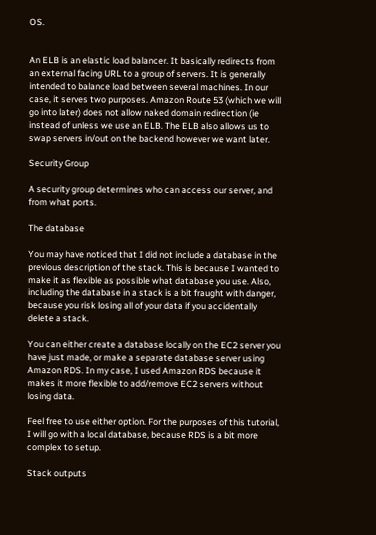OS.


An ELB is an elastic load balancer. It basically redirects from an external facing URL to a group of servers. It is generally intended to balance load between several machines. In our case, it serves two purposes. Amazon Route 53 (which we will go into later) does not allow naked domain redirection (ie instead of unless we use an ELB. The ELB also allows us to swap servers in/out on the backend however we want later.

Security Group

A security group determines who can access our server, and from what ports.

The database

You may have noticed that I did not include a database in the previous description of the stack. This is because I wanted to make it as flexible as possible what database you use. Also, including the database in a stack is a bit fraught with danger, because you risk losing all of your data if you accidentally delete a stack.

You can either create a database locally on the EC2 server you have just made, or make a separate database server using Amazon RDS. In my case, I used Amazon RDS because it makes it more flexible to add/remove EC2 servers without losing data.

Feel free to use either option. For the purposes of this tutorial, I will go with a local database, because RDS is a bit more complex to setup.

Stack outputs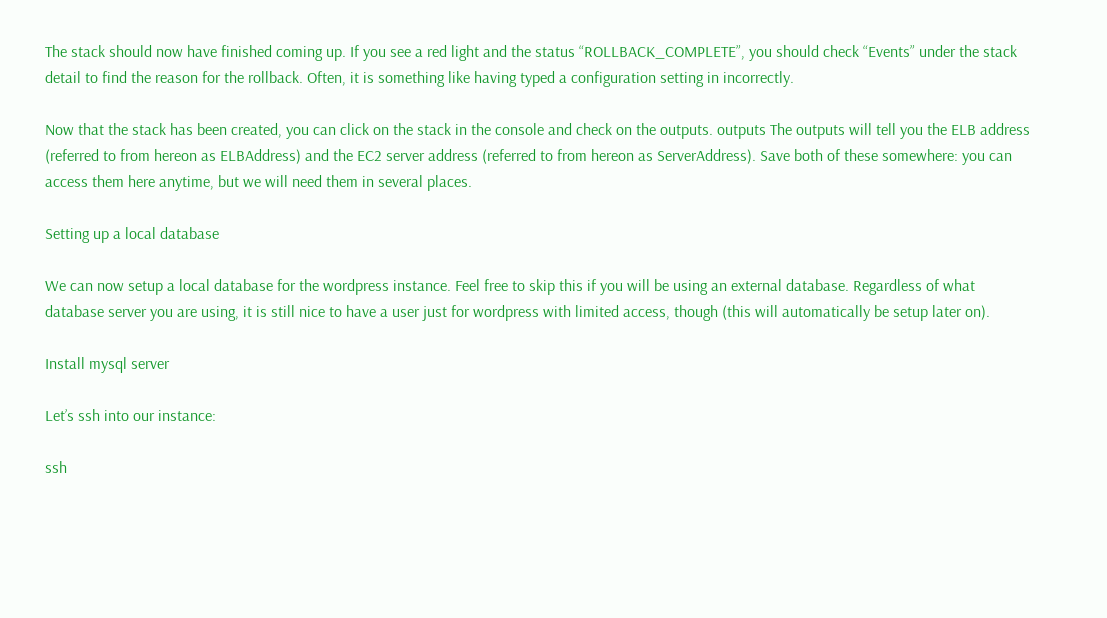The stack should now have finished coming up. If you see a red light and the status “ROLLBACK_COMPLETE”, you should check “Events” under the stack detail to find the reason for the rollback. Often, it is something like having typed a configuration setting in incorrectly.

Now that the stack has been created, you can click on the stack in the console and check on the outputs. outputs The outputs will tell you the ELB address (referred to from hereon as ELBAddress) and the EC2 server address (referred to from hereon as ServerAddress). Save both of these somewhere: you can access them here anytime, but we will need them in several places.

Setting up a local database

We can now setup a local database for the wordpress instance. Feel free to skip this if you will be using an external database. Regardless of what database server you are using, it is still nice to have a user just for wordpress with limited access, though (this will automatically be setup later on).

Install mysql server

Let’s ssh into our instance:

ssh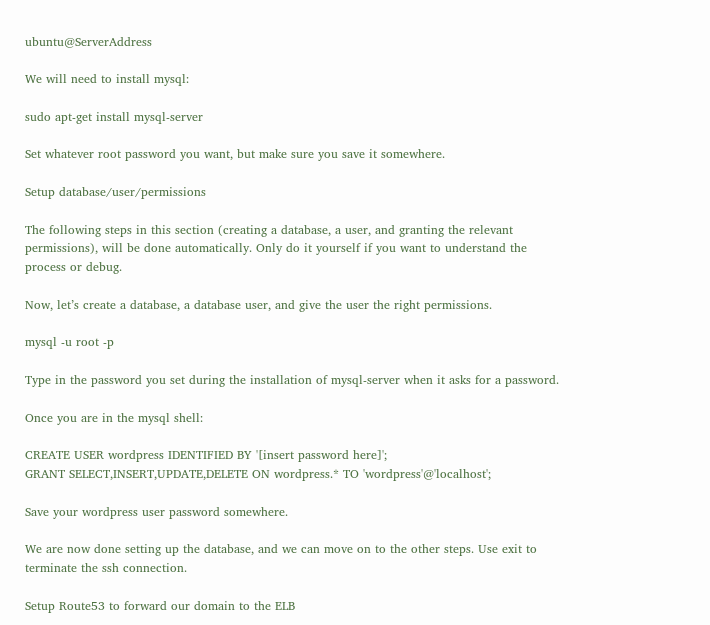ubuntu@ServerAddress

We will need to install mysql:

sudo apt-get install mysql-server

Set whatever root password you want, but make sure you save it somewhere.

Setup database/user/permissions

The following steps in this section (creating a database, a user, and granting the relevant permissions), will be done automatically. Only do it yourself if you want to understand the process or debug.

Now, let’s create a database, a database user, and give the user the right permissions.

mysql -u root -p

Type in the password you set during the installation of mysql-server when it asks for a password.

Once you are in the mysql shell:

CREATE USER wordpress IDENTIFIED BY '[insert password here]';
GRANT SELECT,INSERT,UPDATE,DELETE ON wordpress.* TO 'wordpress'@'localhost';

Save your wordpress user password somewhere.

We are now done setting up the database, and we can move on to the other steps. Use exit to terminate the ssh connection.

Setup Route53 to forward our domain to the ELB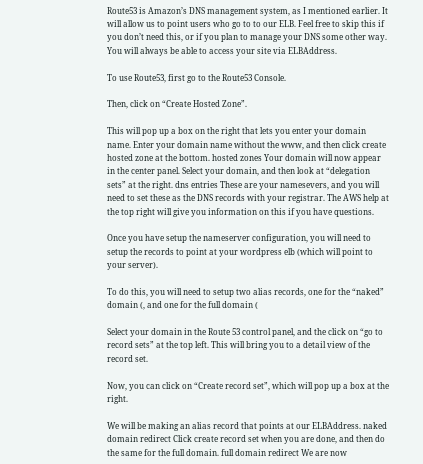Route53 is Amazon’s DNS management system, as I mentioned earlier. It will allow us to point users who go to to our ELB. Feel free to skip this if you don’t need this, or if you plan to manage your DNS some other way. You will always be able to access your site via ELBAddress.

To use Route53, first go to the Route53 Console.

Then, click on “Create Hosted Zone”.

This will pop up a box on the right that lets you enter your domain name. Enter your domain name without the www, and then click create hosted zone at the bottom. hosted zones Your domain will now appear in the center panel. Select your domain, and then look at “delegation sets” at the right. dns entries These are your namesevers, and you will need to set these as the DNS records with your registrar. The AWS help at the top right will give you information on this if you have questions.

Once you have setup the nameserver configuration, you will need to setup the records to point at your wordpress elb (which will point to your server).

To do this, you will need to setup two alias records, one for the “naked” domain (, and one for the full domain (

Select your domain in the Route 53 control panel, and the click on “go to record sets” at the top left. This will bring you to a detail view of the record set.

Now, you can click on “Create record set”, which will pop up a box at the right.

We will be making an alias record that points at our ELBAddress. naked domain redirect Click create record set when you are done, and then do the same for the full domain. full domain redirect We are now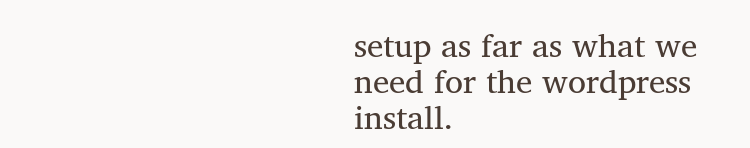setup as far as what we need for the wordpress install.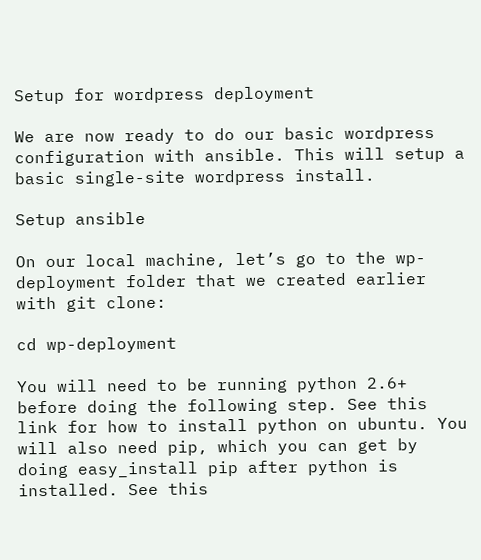Setup for wordpress deployment

We are now ready to do our basic wordpress configuration with ansible. This will setup a basic single-site wordpress install.

Setup ansible

On our local machine, let’s go to the wp-deployment folder that we created earlier with git clone:

cd wp-deployment

You will need to be running python 2.6+ before doing the following step. See this link for how to install python on ubuntu. You will also need pip, which you can get by doing easy_install pip after python is installed. See this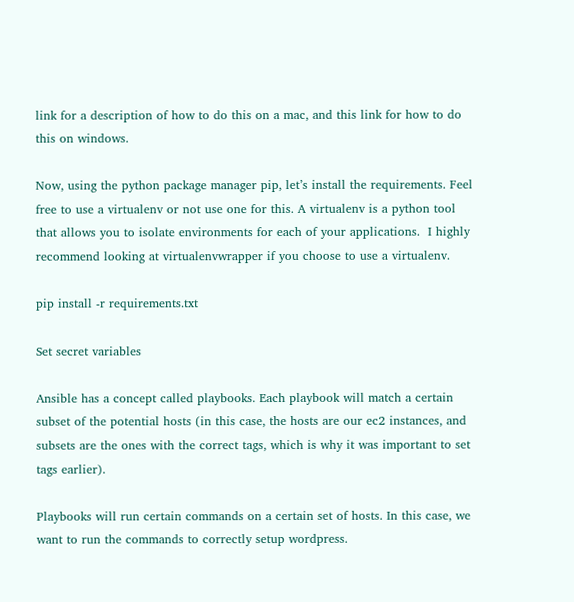link for a description of how to do this on a mac, and this link for how to do this on windows.

Now, using the python package manager pip, let’s install the requirements. Feel free to use a virtualenv or not use one for this. A virtualenv is a python tool that allows you to isolate environments for each of your applications.  I highly recommend looking at virtualenvwrapper if you choose to use a virtualenv.

pip install -r requirements.txt

Set secret variables

Ansible has a concept called playbooks. Each playbook will match a certain subset of the potential hosts (in this case, the hosts are our ec2 instances, and subsets are the ones with the correct tags, which is why it was important to set tags earlier).

Playbooks will run certain commands on a certain set of hosts. In this case, we want to run the commands to correctly setup wordpress.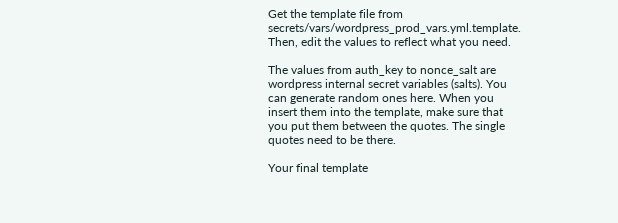Get the template file from secrets/vars/wordpress_prod_vars.yml.template. Then, edit the values to reflect what you need.

The values from auth_key to nonce_salt are wordpress internal secret variables (salts). You can generate random ones here. When you insert them into the template, make sure that you put them between the quotes. The single quotes need to be there.

Your final template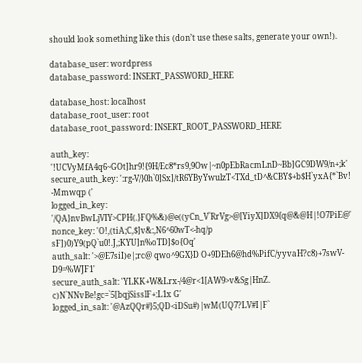should look something like this (don’t use these salts, generate your own!).

database_user: wordpress
database_password: INSERT_PASSWORD_HERE

database_host: localhost
database_root_user: root
database_root_password: INSERT_ROOT_PASSWORD_HERE

auth_key: '!UCVyMfA4q6~GOt]hr9!{9H/Ec8*rs9,9Ow|~n0pEbRacmLnD~Bb]GC9DW9/n+;k'
secure_auth_key: ':rg-V/}0h`0]Sx]/tR6YByYwulzT<TXd_tD^&CBY$+b$H`yxA{*`Bv! -Mmwqp ('
logged_in_key: '/QA}nvBwLjVIY>CPH(.}FQ%&)@e((yCn_V`RrVg>@[YiyX]DX9{q@&@H|!O7PiE@'
nonce_key: 'O!,(tiA;C,$]v&:,N6^60wT<-hq/p sF])0)Y9(pQ`u0!.J,;KYU]n%oTD]$o{Oq'
auth_salt: '>@E7siI)e|;rc@ qwo^9GX}D O+9DEh6@hd%PifC/yyvaH?c8)+7swV-D9=%WJF1'
secure_auth_salt: 'YLKK+W&Lrx-/4@r<1[AW9>v&Sg|HnZ. c)N`NNvBe!gc=`5[bqjSisslF+:L1x G'
logged_in_salt: '@AzQQr#}5;QD<iDSu#)|wM(UQ7?LV#I|F`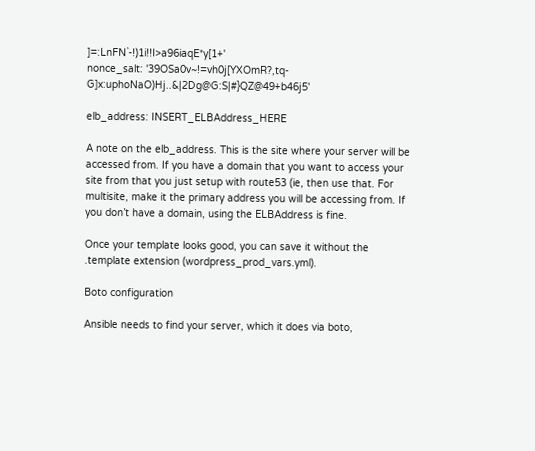]=:LnFN`-!)1i!!I>a96iaqE*y[1+'
nonce_salt: '39OSa0v~!=vh0j[YXOmR?,tq-G]x:uphoNaO)Hj..&|2Dg@G:S|#}QZ@49+b46j5'

elb_address: INSERT_ELBAddress_HERE

A note on the elb_address. This is the site where your server will be accessed from. If you have a domain that you want to access your site from that you just setup with route53 (ie, then use that. For multisite, make it the primary address you will be accessing from. If you don’t have a domain, using the ELBAddress is fine.

Once your template looks good, you can save it without the .template extension (wordpress_prod_vars.yml).

Boto configuration

Ansible needs to find your server, which it does via boto,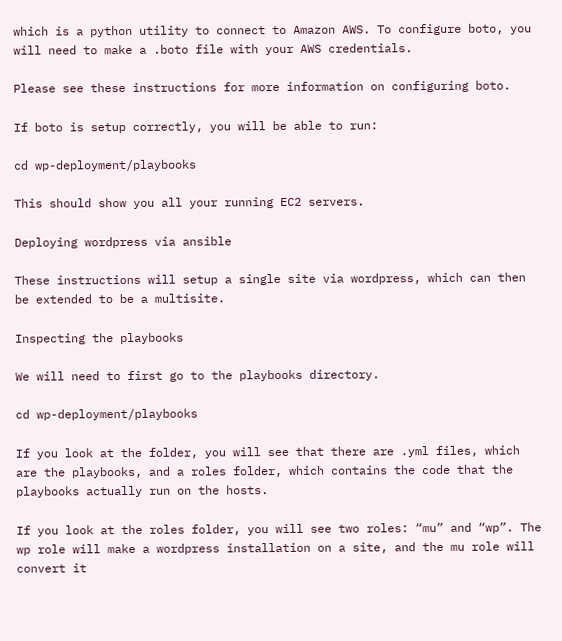which is a python utility to connect to Amazon AWS. To configure boto, you will need to make a .boto file with your AWS credentials.

Please see these instructions for more information on configuring boto.

If boto is setup correctly, you will be able to run:

cd wp-deployment/playbooks

This should show you all your running EC2 servers.

Deploying wordpress via ansible

These instructions will setup a single site via wordpress, which can then be extended to be a multisite.

Inspecting the playbooks

We will need to first go to the playbooks directory.

cd wp-deployment/playbooks

If you look at the folder, you will see that there are .yml files, which are the playbooks, and a roles folder, which contains the code that the playbooks actually run on the hosts.

If you look at the roles folder, you will see two roles: “mu” and “wp”. The wp role will make a wordpress installation on a site, and the mu role will convert it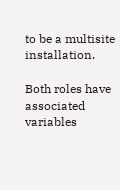to be a multisite installation.

Both roles have associated variables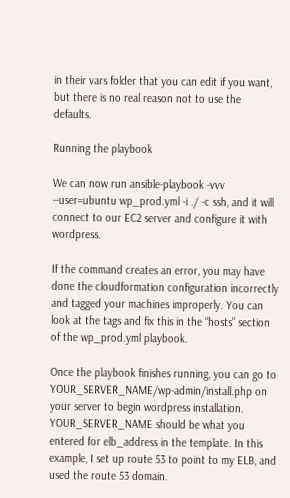in their vars folder that you can edit if you want, but there is no real reason not to use the defaults.

Running the playbook

We can now run ansible-playbook -vvv --user=ubuntu wp_prod.yml -i ./ -c ssh, and it will connect to our EC2 server and configure it with wordpress.

If the command creates an error, you may have done the cloudformation configuration incorrectly and tagged your machines improperly. You can look at the tags and fix this in the “hosts” section of the wp_prod.yml playbook.

Once the playbook finishes running, you can go to YOUR_SERVER_NAME/wp-admin/install.php on your server to begin wordpress installation. YOUR_SERVER_NAME should be what you entered for elb_address in the template. In this example, I set up route 53 to point to my ELB, and used the route 53 domain.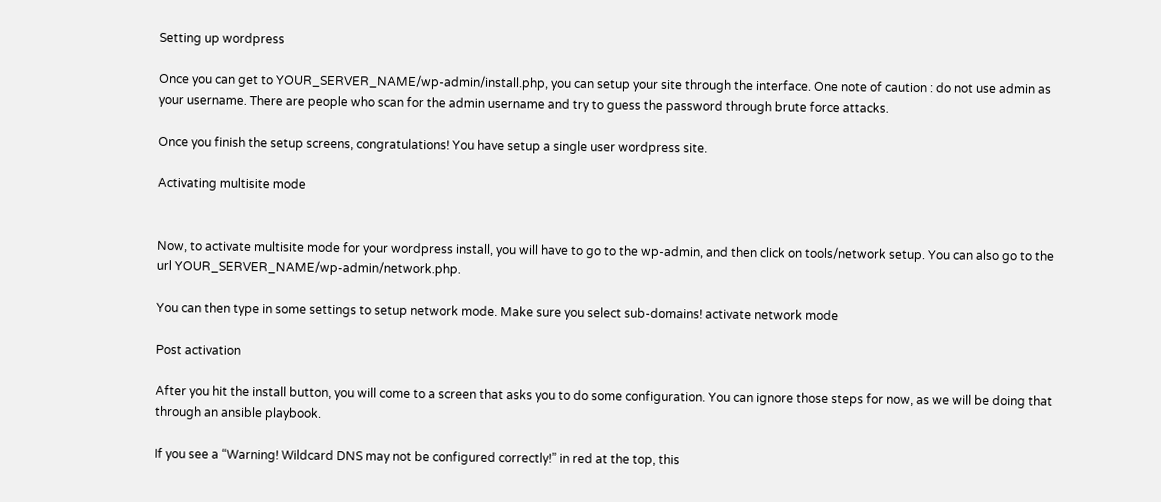Setting up wordpress

Once you can get to YOUR_SERVER_NAME/wp-admin/install.php, you can setup your site through the interface. One note of caution : do not use admin as your username. There are people who scan for the admin username and try to guess the password through brute force attacks.

Once you finish the setup screens, congratulations! You have setup a single user wordpress site.

Activating multisite mode


Now, to activate multisite mode for your wordpress install, you will have to go to the wp-admin, and then click on tools/network setup. You can also go to the url YOUR_SERVER_NAME/wp-admin/network.php.

You can then type in some settings to setup network mode. Make sure you select sub-domains! activate network mode

Post activation

After you hit the install button, you will come to a screen that asks you to do some configuration. You can ignore those steps for now, as we will be doing that through an ansible playbook.

If you see a “Warning! Wildcard DNS may not be configured correctly!” in red at the top, this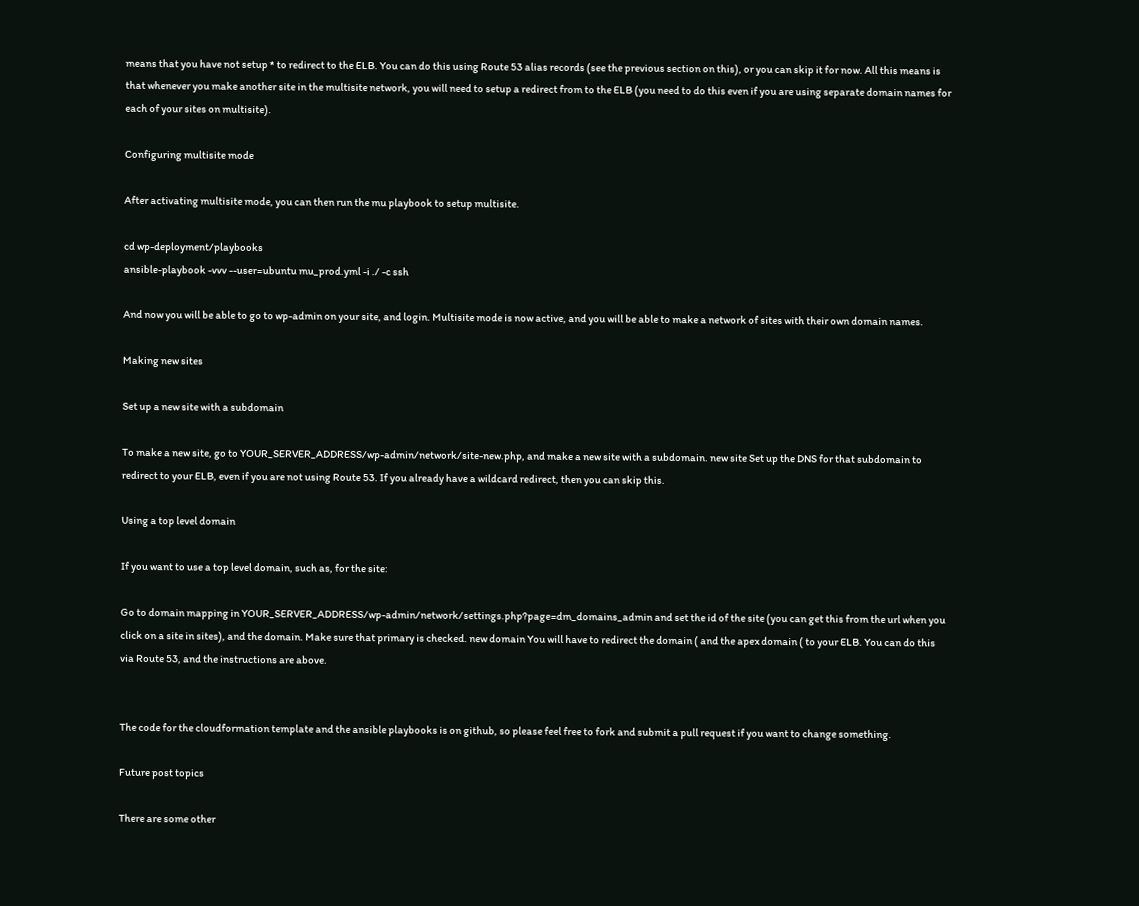means that you have not setup * to redirect to the ELB. You can do this using Route 53 alias records (see the previous section on this), or you can skip it for now. All this means is that whenever you make another site in the multisite network, you will need to setup a redirect from to the ELB (you need to do this even if you are using separate domain names for each of your sites on multisite).

Configuring multisite mode

After activating multisite mode, you can then run the mu playbook to setup multisite.

cd wp-deployment/playbooks
ansible-playbook -vvv --user=ubuntu mu_prod.yml -i ./ -c ssh

And now you will be able to go to wp-admin on your site, and login. Multisite mode is now active, and you will be able to make a network of sites with their own domain names.

Making new sites

Set up a new site with a subdomain

To make a new site, go to YOUR_SERVER_ADDRESS/wp-admin/network/site-new.php, and make a new site with a subdomain. new site Set up the DNS for that subdomain to redirect to your ELB, even if you are not using Route 53. If you already have a wildcard redirect, then you can skip this.

Using a top level domain

If you want to use a top level domain, such as, for the site:

Go to domain mapping in YOUR_SERVER_ADDRESS/wp-admin/network/settings.php?page=dm_domains_admin and set the id of the site (you can get this from the url when you click on a site in sites), and the domain. Make sure that primary is checked. new domain You will have to redirect the domain ( and the apex domain ( to your ELB. You can do this via Route 53, and the instructions are above.


The code for the cloudformation template and the ansible playbooks is on github, so please feel free to fork and submit a pull request if you want to change something.

Future post topics

There are some other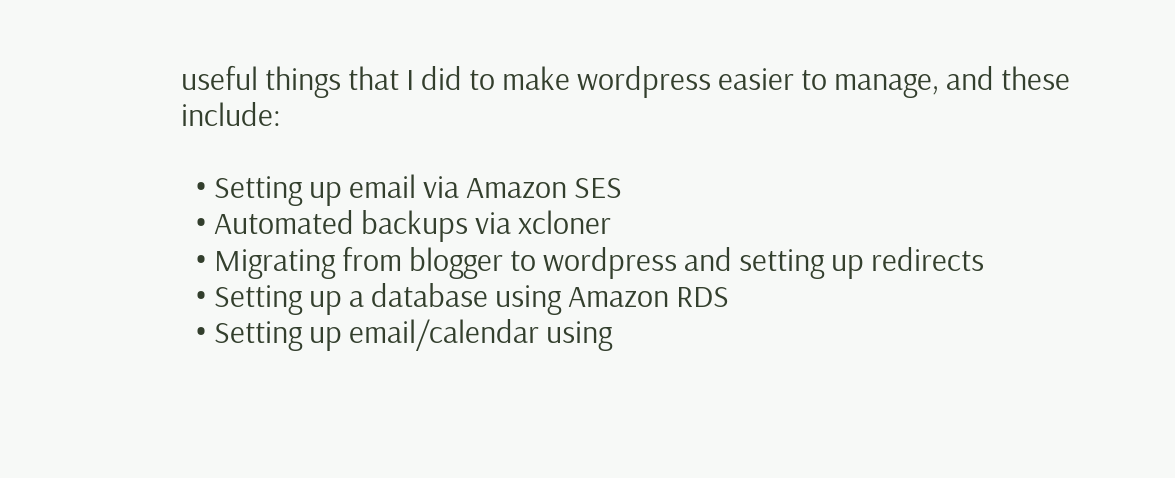useful things that I did to make wordpress easier to manage, and these include:

  • Setting up email via Amazon SES
  • Automated backups via xcloner
  • Migrating from blogger to wordpress and setting up redirects
  • Setting up a database using Amazon RDS
  • Setting up email/calendar using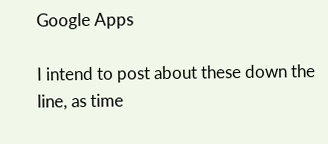Google Apps

I intend to post about these down the line, as time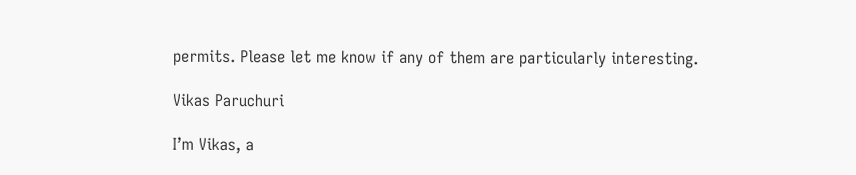permits. Please let me know if any of them are particularly interesting.

Vikas Paruchuri

I’m Vikas, a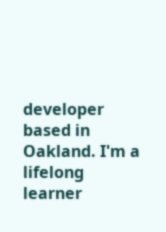developer based in Oakland. I'm a lifelong learner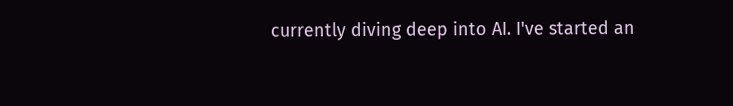currently diving deep into AI. I've started an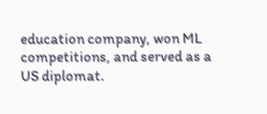education company, won ML competitions, and served as a US diplomat.